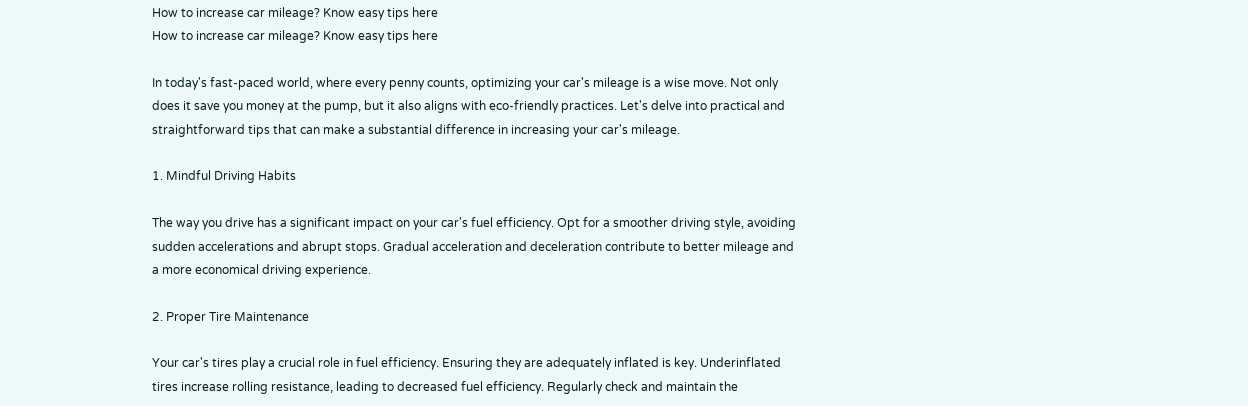How to increase car mileage? Know easy tips here
How to increase car mileage? Know easy tips here

In today's fast-paced world, where every penny counts, optimizing your car's mileage is a wise move. Not only does it save you money at the pump, but it also aligns with eco-friendly practices. Let's delve into practical and straightforward tips that can make a substantial difference in increasing your car's mileage.

1. Mindful Driving Habits

The way you drive has a significant impact on your car's fuel efficiency. Opt for a smoother driving style, avoiding sudden accelerations and abrupt stops. Gradual acceleration and deceleration contribute to better mileage and a more economical driving experience.

2. Proper Tire Maintenance

Your car's tires play a crucial role in fuel efficiency. Ensuring they are adequately inflated is key. Underinflated tires increase rolling resistance, leading to decreased fuel efficiency. Regularly check and maintain the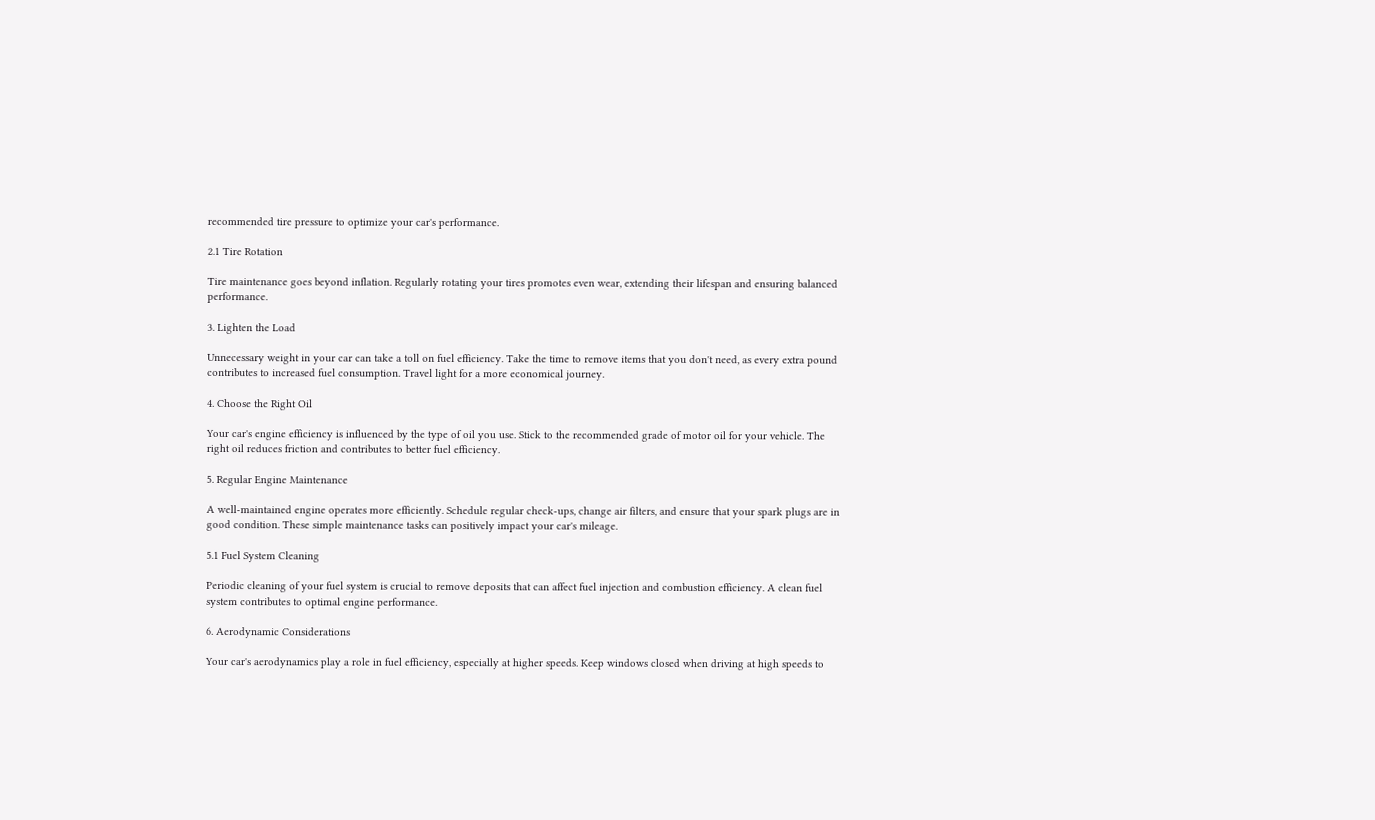recommended tire pressure to optimize your car's performance.

2.1 Tire Rotation

Tire maintenance goes beyond inflation. Regularly rotating your tires promotes even wear, extending their lifespan and ensuring balanced performance.

3. Lighten the Load

Unnecessary weight in your car can take a toll on fuel efficiency. Take the time to remove items that you don't need, as every extra pound contributes to increased fuel consumption. Travel light for a more economical journey.

4. Choose the Right Oil

Your car's engine efficiency is influenced by the type of oil you use. Stick to the recommended grade of motor oil for your vehicle. The right oil reduces friction and contributes to better fuel efficiency.

5. Regular Engine Maintenance

A well-maintained engine operates more efficiently. Schedule regular check-ups, change air filters, and ensure that your spark plugs are in good condition. These simple maintenance tasks can positively impact your car's mileage.

5.1 Fuel System Cleaning

Periodic cleaning of your fuel system is crucial to remove deposits that can affect fuel injection and combustion efficiency. A clean fuel system contributes to optimal engine performance.

6. Aerodynamic Considerations

Your car's aerodynamics play a role in fuel efficiency, especially at higher speeds. Keep windows closed when driving at high speeds to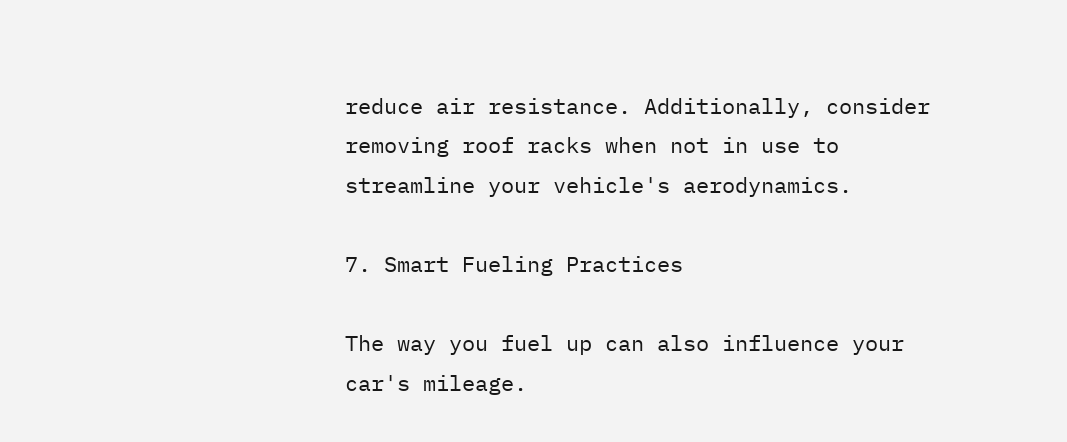reduce air resistance. Additionally, consider removing roof racks when not in use to streamline your vehicle's aerodynamics.

7. Smart Fueling Practices

The way you fuel up can also influence your car's mileage.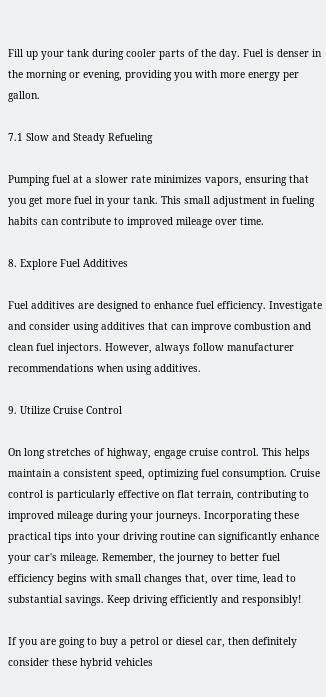Fill up your tank during cooler parts of the day. Fuel is denser in the morning or evening, providing you with more energy per gallon.

7.1 Slow and Steady Refueling

Pumping fuel at a slower rate minimizes vapors, ensuring that you get more fuel in your tank. This small adjustment in fueling habits can contribute to improved mileage over time.

8. Explore Fuel Additives

Fuel additives are designed to enhance fuel efficiency. Investigate and consider using additives that can improve combustion and clean fuel injectors. However, always follow manufacturer recommendations when using additives.

9. Utilize Cruise Control

On long stretches of highway, engage cruise control. This helps maintain a consistent speed, optimizing fuel consumption. Cruise control is particularly effective on flat terrain, contributing to improved mileage during your journeys. Incorporating these practical tips into your driving routine can significantly enhance your car's mileage. Remember, the journey to better fuel efficiency begins with small changes that, over time, lead to substantial savings. Keep driving efficiently and responsibly!

If you are going to buy a petrol or diesel car, then definitely consider these hybrid vehicles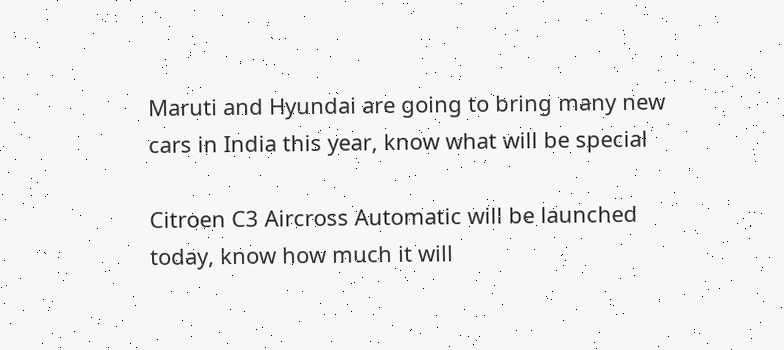Maruti and Hyundai are going to bring many new cars in India this year, know what will be special

Citroen C3 Aircross Automatic will be launched today, know how much it will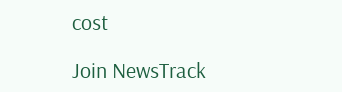cost

Join NewsTrack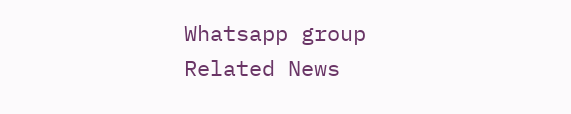Whatsapp group
Related News